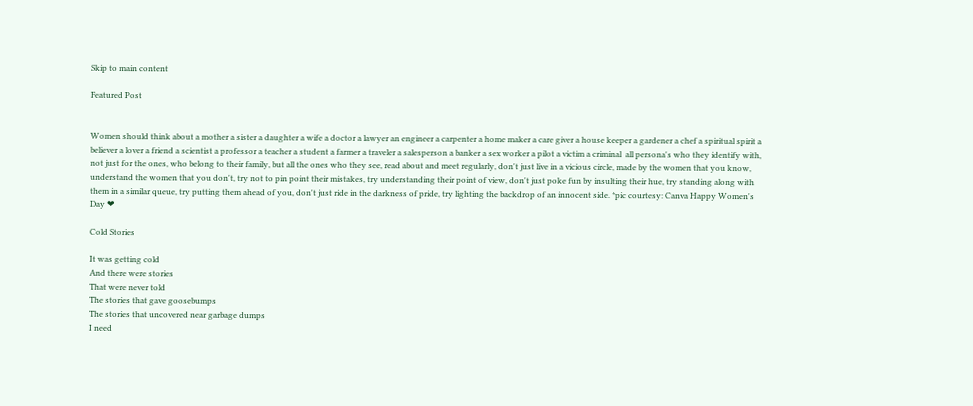Skip to main content

Featured Post


Women should think about a mother a sister a daughter a wife a doctor a lawyer an engineer a carpenter a home maker a care giver a house keeper a gardener a chef a spiritual spirit a believer a lover a friend a scientist a professor a teacher a student a farmer a traveler a salesperson a banker a sex worker a pilot a victim a criminal  all persona's who they identify with, not just for the ones, who belong to their family, but all the ones who they see, read about and meet regularly, don't just live in a vicious circle, made by the women that you know, understand the women that you don't, try not to pin point their mistakes, try understanding their point of view, don't just poke fun by insulting their hue, try standing along with them in a similar queue, try putting them ahead of you, don't just ride in the darkness of pride, try lighting the backdrop of an innocent side. *pic courtesy: Canva Happy Women's Day ❤

Cold Stories

It was getting cold
And there were stories
That were never told
The stories that gave goosebumps
The stories that uncovered near garbage dumps
I need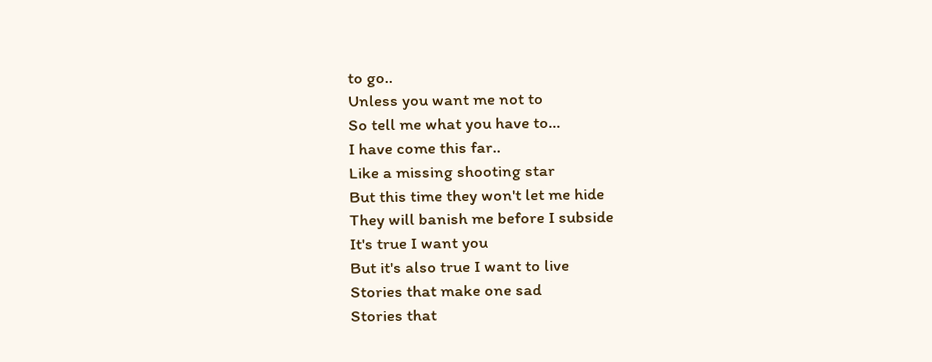to go..
Unless you want me not to
So tell me what you have to...
I have come this far..
Like a missing shooting star
But this time they won't let me hide
They will banish me before I subside
It's true I want you
But it's also true I want to live
Stories that make one sad
Stories that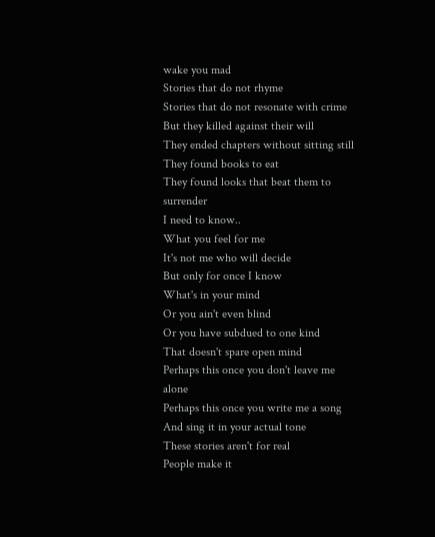wake you mad
Stories that do not rhyme
Stories that do not resonate with crime
But they killed against their will
They ended chapters without sitting still
They found books to eat
They found looks that beat them to surrender
I need to know..
What you feel for me
It's not me who will decide
But only for once I know
What's in your mind
Or you ain't even blind
Or you have subdued to one kind
That doesn't spare open mind
Perhaps this once you don't leave me alone
Perhaps this once you write me a song
And sing it in your actual tone
These stories aren't for real
People make it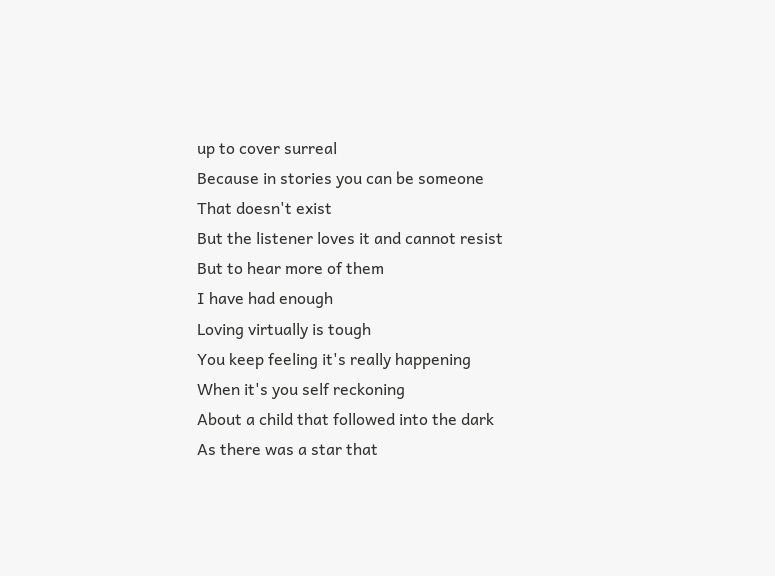up to cover surreal
Because in stories you can be someone
That doesn't exist
But the listener loves it and cannot resist
But to hear more of them
I have had enough
Loving virtually is tough
You keep feeling it's really happening
When it's you self reckoning
About a child that followed into the dark
As there was a star that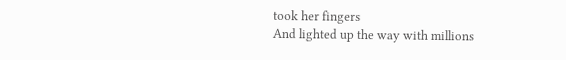took her fingers
And lighted up the way with millions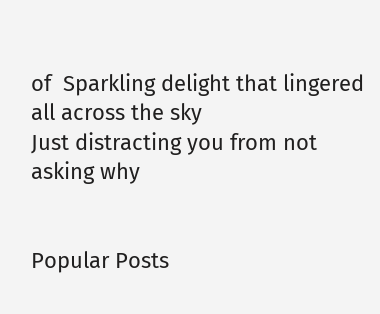of  Sparkling delight that lingered all across the sky
Just distracting you from not asking why


Popular Posts